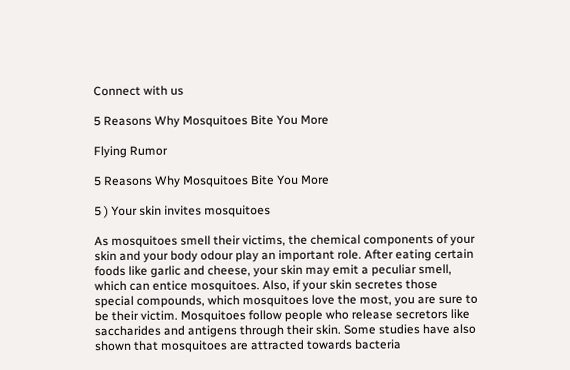Connect with us

5 Reasons Why Mosquitoes Bite You More

Flying Rumor

5 Reasons Why Mosquitoes Bite You More

5 ) Your skin invites mosquitoes

As mosquitoes smell their victims, the chemical components of your skin and your body odour play an important role. After eating certain foods like garlic and cheese, your skin may emit a peculiar smell, which can entice mosquitoes. Also, if your skin secretes those special compounds, which mosquitoes love the most, you are sure to be their victim. Mosquitoes follow people who release secretors like saccharides and antigens through their skin. Some studies have also shown that mosquitoes are attracted towards bacteria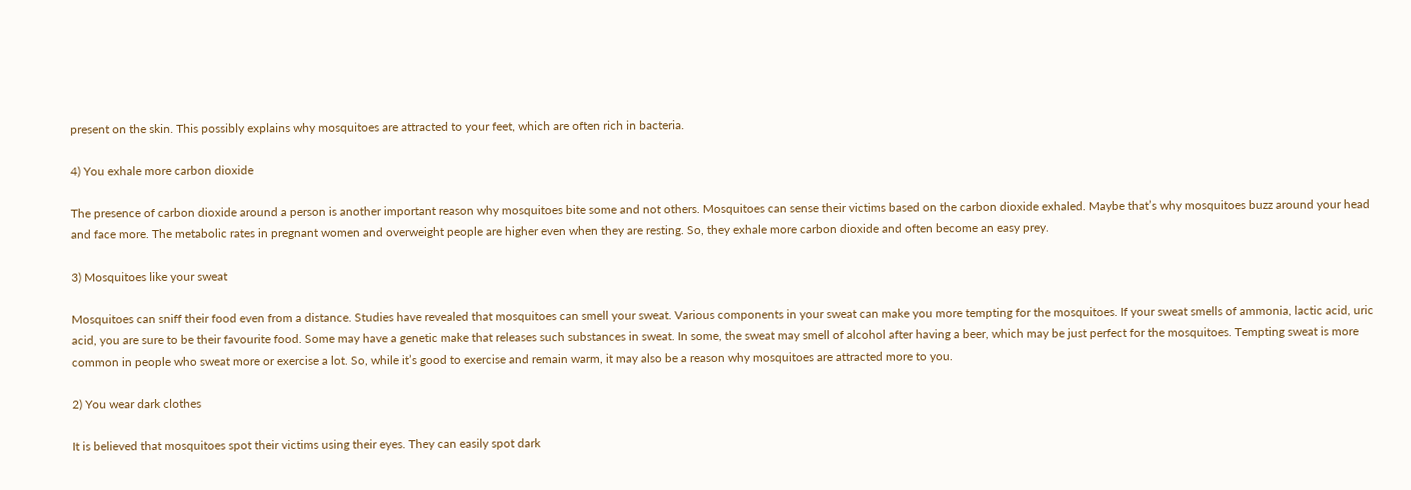present on the skin. This possibly explains why mosquitoes are attracted to your feet, which are often rich in bacteria.

4) You exhale more carbon dioxide

The presence of carbon dioxide around a person is another important reason why mosquitoes bite some and not others. Mosquitoes can sense their victims based on the carbon dioxide exhaled. Maybe that’s why mosquitoes buzz around your head and face more. The metabolic rates in pregnant women and overweight people are higher even when they are resting. So, they exhale more carbon dioxide and often become an easy prey.

3) Mosquitoes like your sweat

Mosquitoes can sniff their food even from a distance. Studies have revealed that mosquitoes can smell your sweat. Various components in your sweat can make you more tempting for the mosquitoes. If your sweat smells of ammonia, lactic acid, uric acid, you are sure to be their favourite food. Some may have a genetic make that releases such substances in sweat. In some, the sweat may smell of alcohol after having a beer, which may be just perfect for the mosquitoes. Tempting sweat is more common in people who sweat more or exercise a lot. So, while it’s good to exercise and remain warm, it may also be a reason why mosquitoes are attracted more to you.

2) You wear dark clothes

It is believed that mosquitoes spot their victims using their eyes. They can easily spot dark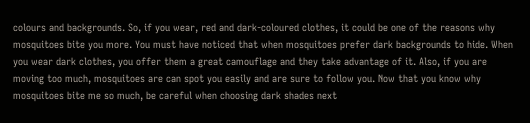colours and backgrounds. So, if you wear, red and dark-coloured clothes, it could be one of the reasons why mosquitoes bite you more. You must have noticed that when mosquitoes prefer dark backgrounds to hide. When you wear dark clothes, you offer them a great camouflage and they take advantage of it. Also, if you are moving too much, mosquitoes are can spot you easily and are sure to follow you. Now that you know why mosquitoes bite me so much, be careful when choosing dark shades next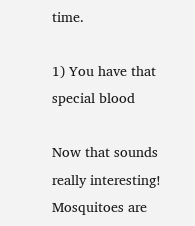time.

1) You have that special blood

Now that sounds really interesting! Mosquitoes are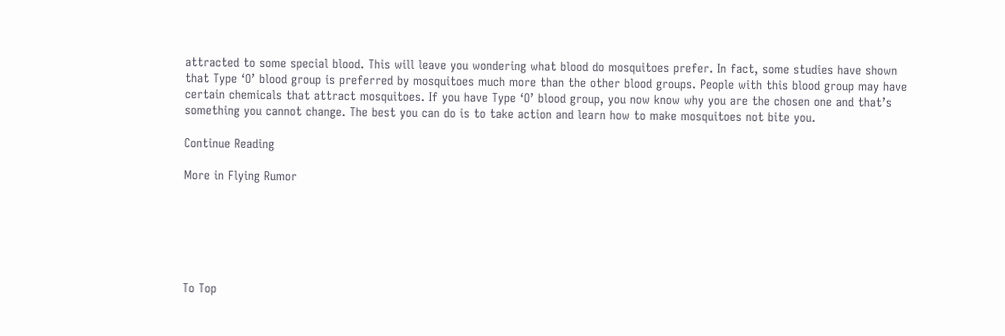attracted to some special blood. This will leave you wondering what blood do mosquitoes prefer. In fact, some studies have shown that Type ‘O’ blood group is preferred by mosquitoes much more than the other blood groups. People with this blood group may have certain chemicals that attract mosquitoes. If you have Type ‘O’ blood group, you now know why you are the chosen one and that’s something you cannot change. The best you can do is to take action and learn how to make mosquitoes not bite you.

Continue Reading

More in Flying Rumor






To Top